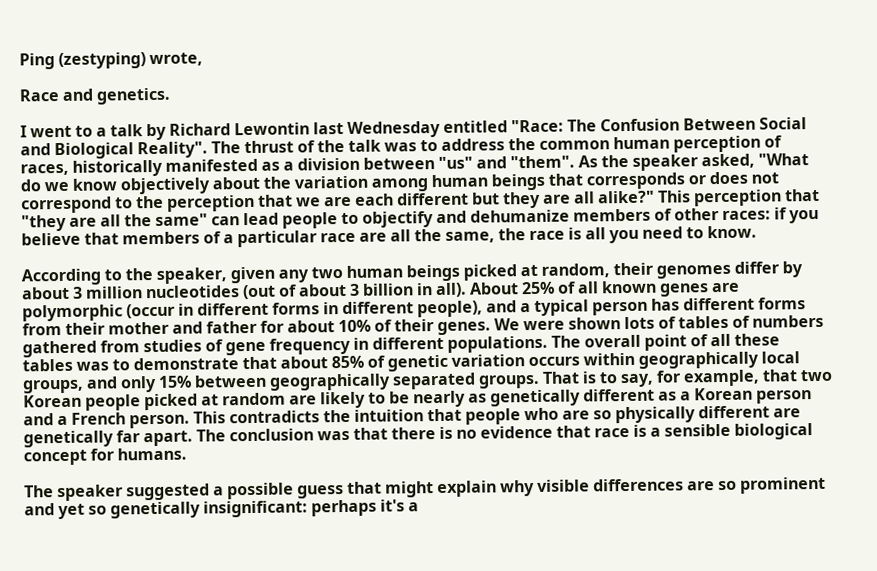Ping (zestyping) wrote,

Race and genetics.

I went to a talk by Richard Lewontin last Wednesday entitled "Race: The Confusion Between Social and Biological Reality". The thrust of the talk was to address the common human perception of races, historically manifested as a division between "us" and "them". As the speaker asked, "What do we know objectively about the variation among human beings that corresponds or does not correspond to the perception that we are each different but they are all alike?" This perception that "they are all the same" can lead people to objectify and dehumanize members of other races: if you believe that members of a particular race are all the same, the race is all you need to know.

According to the speaker, given any two human beings picked at random, their genomes differ by about 3 million nucleotides (out of about 3 billion in all). About 25% of all known genes are polymorphic (occur in different forms in different people), and a typical person has different forms from their mother and father for about 10% of their genes. We were shown lots of tables of numbers gathered from studies of gene frequency in different populations. The overall point of all these tables was to demonstrate that about 85% of genetic variation occurs within geographically local groups, and only 15% between geographically separated groups. That is to say, for example, that two Korean people picked at random are likely to be nearly as genetically different as a Korean person and a French person. This contradicts the intuition that people who are so physically different are genetically far apart. The conclusion was that there is no evidence that race is a sensible biological concept for humans.

The speaker suggested a possible guess that might explain why visible differences are so prominent and yet so genetically insignificant: perhaps it's a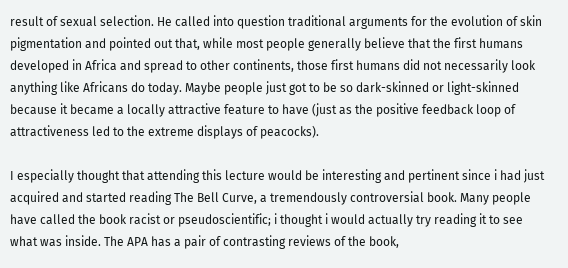result of sexual selection. He called into question traditional arguments for the evolution of skin pigmentation and pointed out that, while most people generally believe that the first humans developed in Africa and spread to other continents, those first humans did not necessarily look anything like Africans do today. Maybe people just got to be so dark-skinned or light-skinned because it became a locally attractive feature to have (just as the positive feedback loop of attractiveness led to the extreme displays of peacocks).

I especially thought that attending this lecture would be interesting and pertinent since i had just acquired and started reading The Bell Curve, a tremendously controversial book. Many people have called the book racist or pseudoscientific; i thought i would actually try reading it to see what was inside. The APA has a pair of contrasting reviews of the book,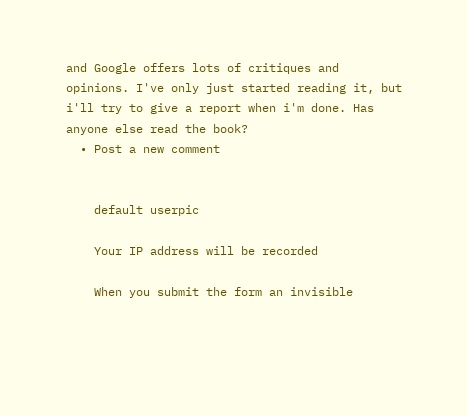and Google offers lots of critiques and opinions. I've only just started reading it, but i'll try to give a report when i'm done. Has anyone else read the book?
  • Post a new comment


    default userpic

    Your IP address will be recorded

    When you submit the form an invisible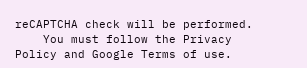reCAPTCHA check will be performed.
    You must follow the Privacy Policy and Google Terms of use.